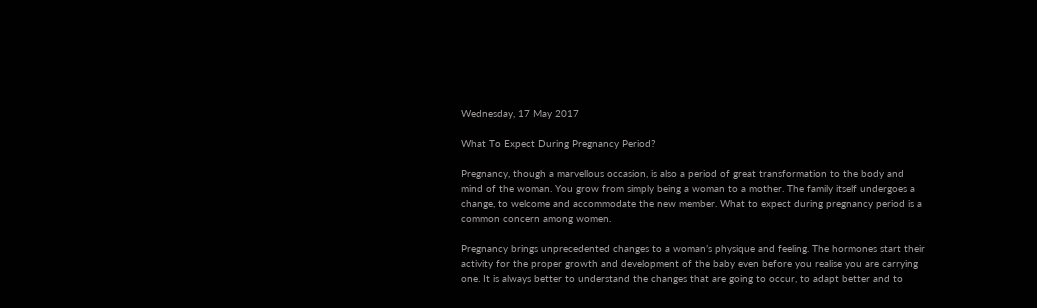Wednesday, 17 May 2017

What To Expect During Pregnancy Period?

Pregnancy, though a marvellous occasion, is also a period of great transformation to the body and mind of the woman. You grow from simply being a woman to a mother. The family itself undergoes a change, to welcome and accommodate the new member. What to expect during pregnancy period is a common concern among women.

Pregnancy brings unprecedented changes to a woman’s physique and feeling. The hormones start their activity for the proper growth and development of the baby even before you realise you are carrying one. It is always better to understand the changes that are going to occur, to adapt better and to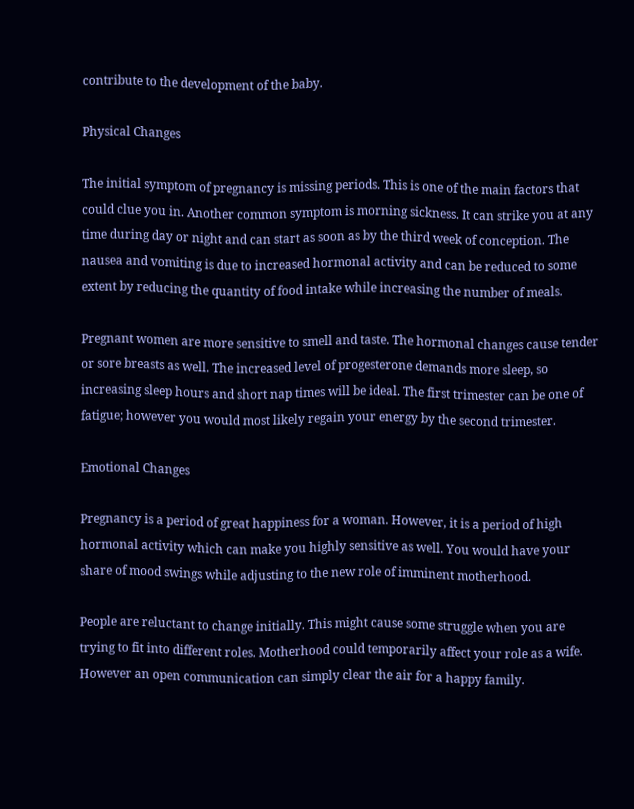contribute to the development of the baby.

Physical Changes

The initial symptom of pregnancy is missing periods. This is one of the main factors that could clue you in. Another common symptom is morning sickness. It can strike you at any time during day or night and can start as soon as by the third week of conception. The nausea and vomiting is due to increased hormonal activity and can be reduced to some extent by reducing the quantity of food intake while increasing the number of meals.

Pregnant women are more sensitive to smell and taste. The hormonal changes cause tender or sore breasts as well. The increased level of progesterone demands more sleep, so increasing sleep hours and short nap times will be ideal. The first trimester can be one of fatigue; however you would most likely regain your energy by the second trimester.

Emotional Changes

Pregnancy is a period of great happiness for a woman. However, it is a period of high hormonal activity which can make you highly sensitive as well. You would have your share of mood swings while adjusting to the new role of imminent motherhood.

People are reluctant to change initially. This might cause some struggle when you are trying to fit into different roles. Motherhood could temporarily affect your role as a wife. However an open communication can simply clear the air for a happy family.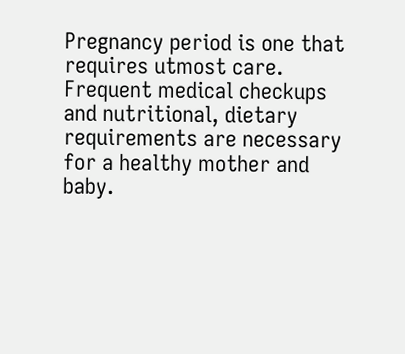Pregnancy period is one that requires utmost care. Frequent medical checkups and nutritional, dietary requirements are necessary for a healthy mother and baby.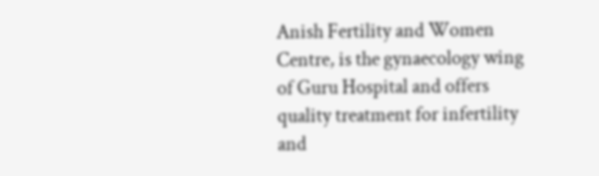Anish Fertility and Women Centre, is the gynaecology wing of Guru Hospital and offers quality treatment for infertility and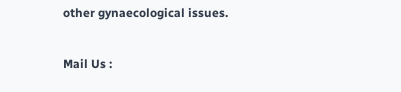other gynaecological issues.

Mail Us :